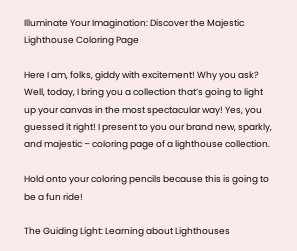Illuminate Your Imagination: Discover the Majestic Lighthouse Coloring Page

Here I am, folks, giddy with excitement! Why you ask? Well, today, I bring you a collection that’s going to light up your canvas in the most spectacular way! Yes, you guessed it right! I present to you our brand new, sparkly, and majestic – coloring page of a lighthouse collection.

Hold onto your coloring pencils because this is going to be a fun ride!

The Guiding Light: Learning about Lighthouses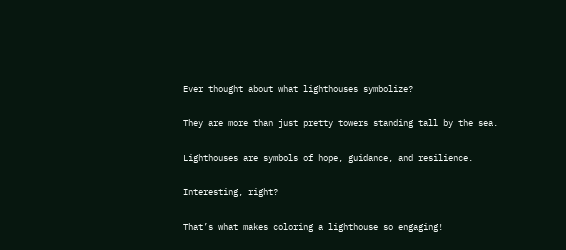Ever thought about what lighthouses symbolize?

They are more than just pretty towers standing tall by the sea.

Lighthouses are symbols of hope, guidance, and resilience.

Interesting, right?

That’s what makes coloring a lighthouse so engaging!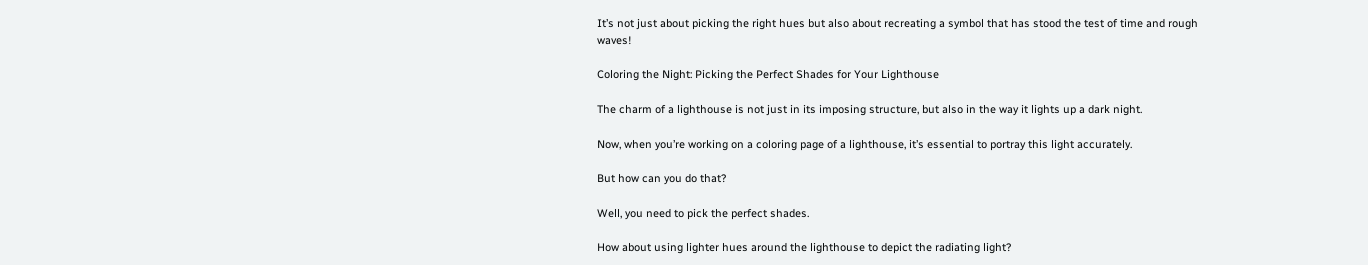It’s not just about picking the right hues but also about recreating a symbol that has stood the test of time and rough waves!

Coloring the Night: Picking the Perfect Shades for Your Lighthouse

The charm of a lighthouse is not just in its imposing structure, but also in the way it lights up a dark night.

Now, when you’re working on a coloring page of a lighthouse, it’s essential to portray this light accurately.

But how can you do that?

Well, you need to pick the perfect shades.

How about using lighter hues around the lighthouse to depict the radiating light?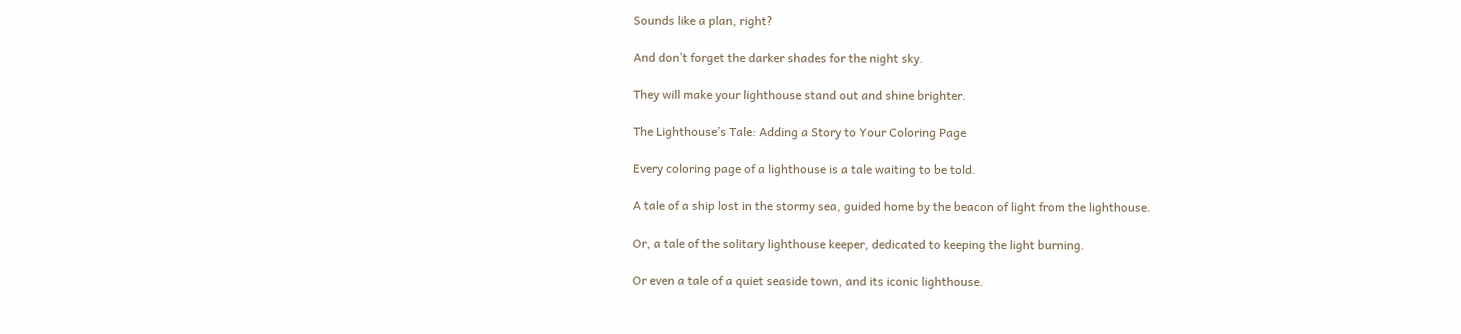Sounds like a plan, right?

And don’t forget the darker shades for the night sky.

They will make your lighthouse stand out and shine brighter.

The Lighthouse’s Tale: Adding a Story to Your Coloring Page

Every coloring page of a lighthouse is a tale waiting to be told.

A tale of a ship lost in the stormy sea, guided home by the beacon of light from the lighthouse.

Or, a tale of the solitary lighthouse keeper, dedicated to keeping the light burning.

Or even a tale of a quiet seaside town, and its iconic lighthouse.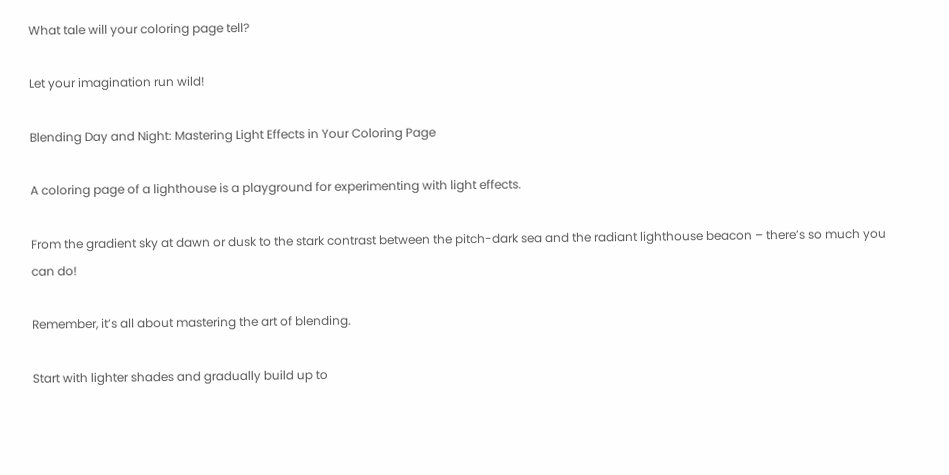What tale will your coloring page tell?

Let your imagination run wild!

Blending Day and Night: Mastering Light Effects in Your Coloring Page

A coloring page of a lighthouse is a playground for experimenting with light effects.

From the gradient sky at dawn or dusk to the stark contrast between the pitch-dark sea and the radiant lighthouse beacon – there’s so much you can do!

Remember, it’s all about mastering the art of blending.

Start with lighter shades and gradually build up to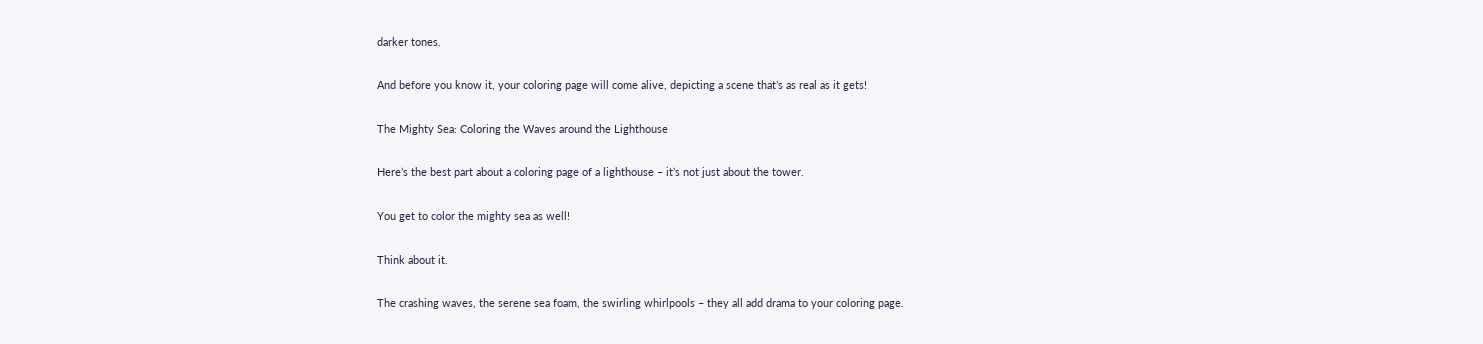darker tones.

And before you know it, your coloring page will come alive, depicting a scene that’s as real as it gets!

The Mighty Sea: Coloring the Waves around the Lighthouse

Here’s the best part about a coloring page of a lighthouse – it’s not just about the tower.

You get to color the mighty sea as well!

Think about it.

The crashing waves, the serene sea foam, the swirling whirlpools – they all add drama to your coloring page.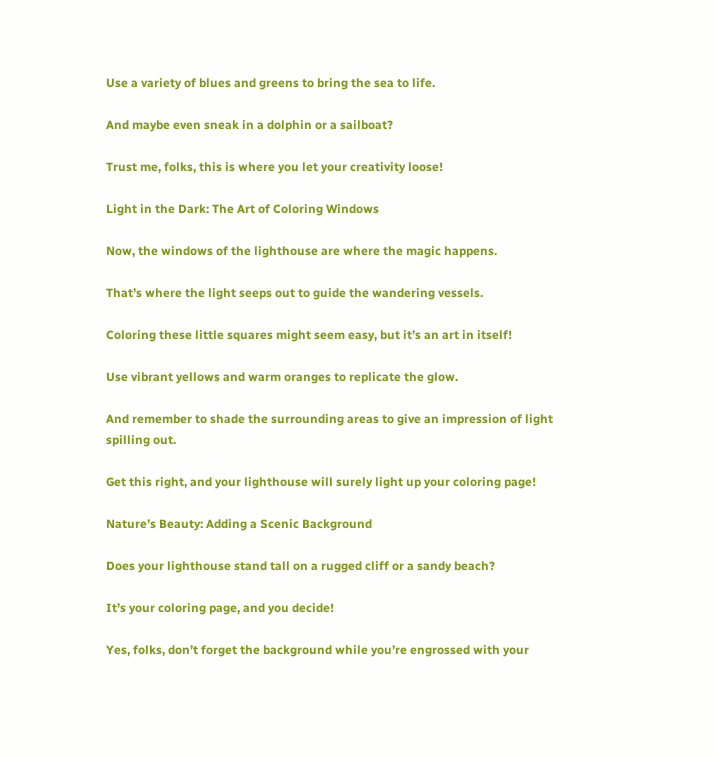Use a variety of blues and greens to bring the sea to life.

And maybe even sneak in a dolphin or a sailboat?

Trust me, folks, this is where you let your creativity loose!

Light in the Dark: The Art of Coloring Windows

Now, the windows of the lighthouse are where the magic happens.

That’s where the light seeps out to guide the wandering vessels.

Coloring these little squares might seem easy, but it’s an art in itself!

Use vibrant yellows and warm oranges to replicate the glow.

And remember to shade the surrounding areas to give an impression of light spilling out.

Get this right, and your lighthouse will surely light up your coloring page!

Nature’s Beauty: Adding a Scenic Background

Does your lighthouse stand tall on a rugged cliff or a sandy beach?

It’s your coloring page, and you decide!

Yes, folks, don’t forget the background while you’re engrossed with your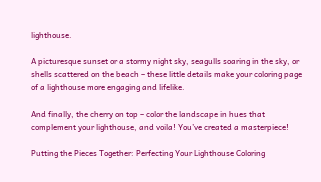lighthouse.

A picturesque sunset or a stormy night sky, seagulls soaring in the sky, or shells scattered on the beach – these little details make your coloring page of a lighthouse more engaging and lifelike.

And finally, the cherry on top – color the landscape in hues that complement your lighthouse, and voila! You’ve created a masterpiece!

Putting the Pieces Together: Perfecting Your Lighthouse Coloring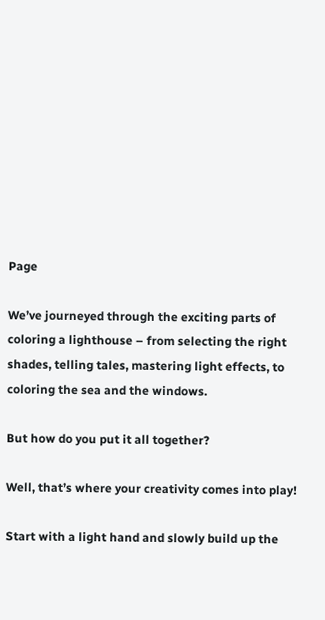Page

We’ve journeyed through the exciting parts of coloring a lighthouse – from selecting the right shades, telling tales, mastering light effects, to coloring the sea and the windows.

But how do you put it all together?

Well, that’s where your creativity comes into play!

Start with a light hand and slowly build up the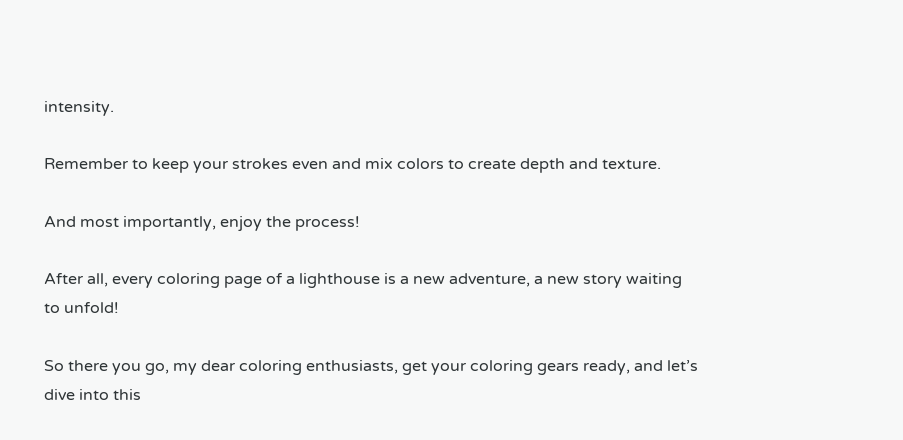intensity.

Remember to keep your strokes even and mix colors to create depth and texture.

And most importantly, enjoy the process!

After all, every coloring page of a lighthouse is a new adventure, a new story waiting to unfold!

So there you go, my dear coloring enthusiasts, get your coloring gears ready, and let’s dive into this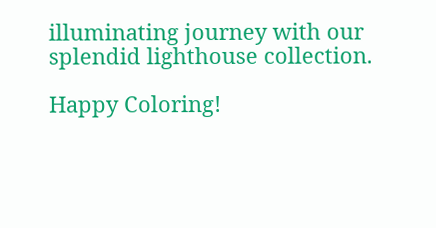illuminating journey with our splendid lighthouse collection.

Happy Coloring!